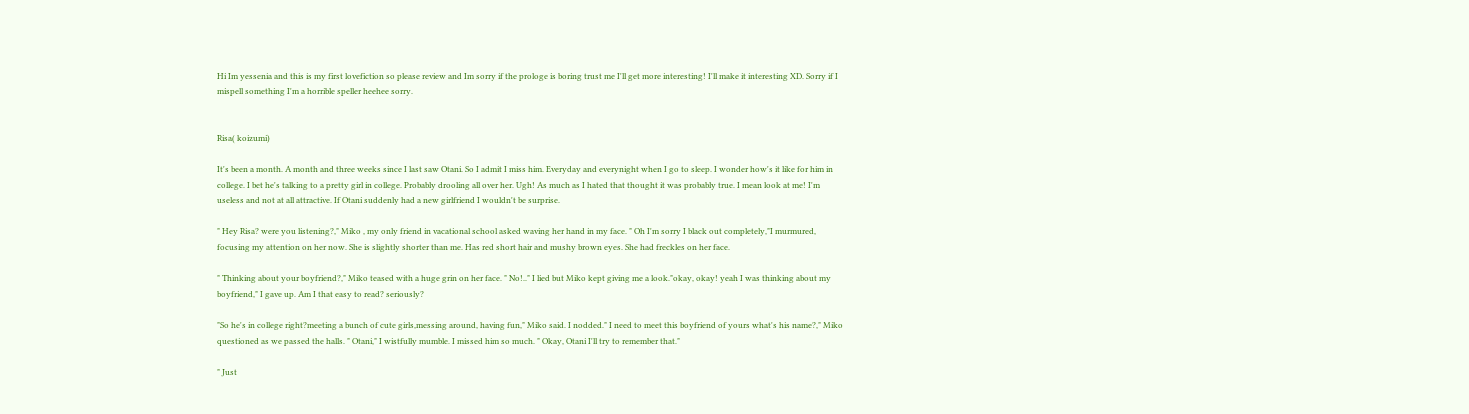Hi Im yessenia and this is my first lovefiction so please review and Im sorry if the prologe is boring trust me I'll get more interesting! I'll make it interesting XD. Sorry if I mispell something I'm a horrible speller heehee sorry.


Risa( koizumi)

It's been a month. A month and three weeks since I last saw Otani. So I admit I miss him. Everyday and everynight when I go to sleep. I wonder how's it like for him in college. I bet he's talking to a pretty girl in college. Probably drooling all over her. Ugh! As much as I hated that thought it was probably true. I mean look at me! I'm useless and not at all attractive. If Otani suddenly had a new girlfriend I wouldn't be surprise.

" Hey Risa? were you listening?," Miko , my only friend in vacational school asked waving her hand in my face. " Oh I'm sorry I black out completely,"I murmured, focusing my attention on her now. She is slightly shorter than me. Has red short hair and mushy brown eyes. She had freckles on her face.

" Thinking about your boyfriend?," Miko teased with a huge grin on her face. " No!.." I lied but Miko kept giving me a look."okay, okay! yeah I was thinking about my boyfriend," I gave up. Am I that easy to read? seriously?

"So he's in college right?meeting a bunch of cute girls,messing around, having fun," Miko said. I nodded." I need to meet this boyfriend of yours what's his name?," Miko questioned as we passed the halls. " Otani," I wistfully mumble. I missed him so much. " Okay, Otani I'll try to remember that."

" Just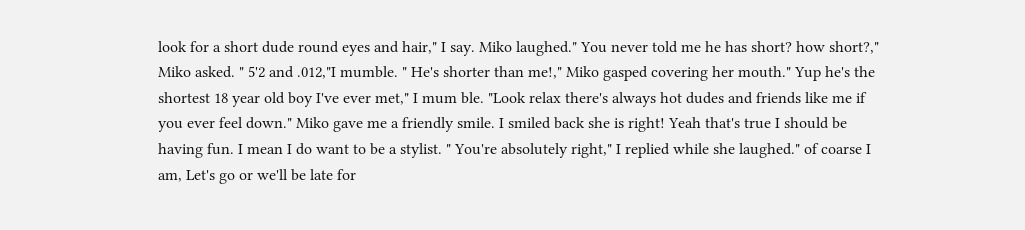look for a short dude round eyes and hair," I say. Miko laughed." You never told me he has short? how short?," Miko asked. " 5'2 and .012,"I mumble. " He's shorter than me!," Miko gasped covering her mouth." Yup he's the shortest 18 year old boy I've ever met," I mum ble. "Look relax there's always hot dudes and friends like me if you ever feel down." Miko gave me a friendly smile. I smiled back she is right! Yeah that's true I should be having fun. I mean I do want to be a stylist. " You're absolutely right," I replied while she laughed." of coarse I am, Let's go or we'll be late for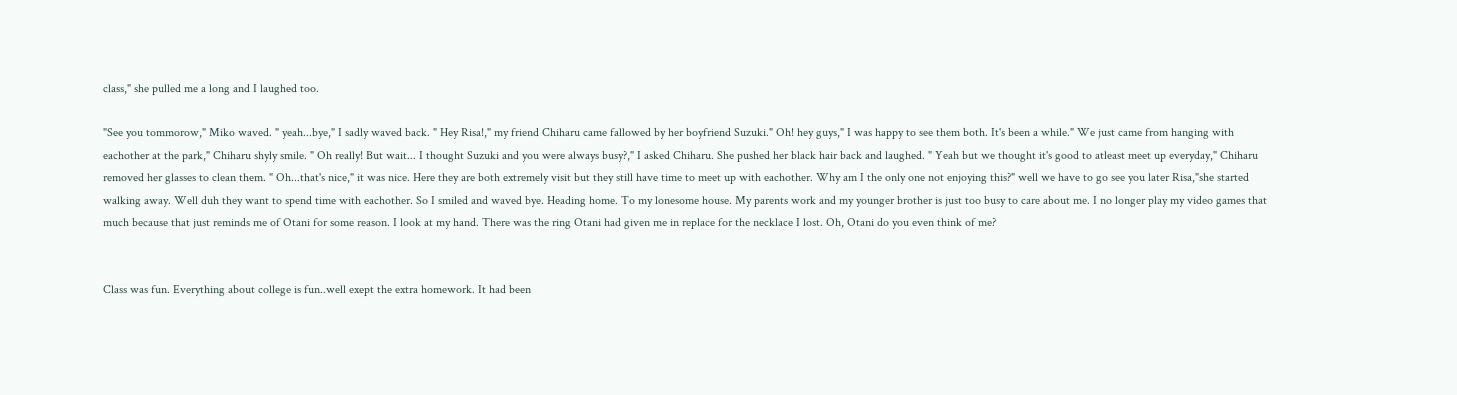class," she pulled me a long and I laughed too.

"See you tommorow," Miko waved. " yeah...bye," I sadly waved back. " Hey Risa!," my friend Chiharu came fallowed by her boyfriend Suzuki." Oh! hey guys," I was happy to see them both. It's been a while." We just came from hanging with eachother at the park," Chiharu shyly smile. " Oh really! But wait... I thought Suzuki and you were always busy?," I asked Chiharu. She pushed her black hair back and laughed. " Yeah but we thought it's good to atleast meet up everyday," Chiharu removed her glasses to clean them. " Oh...that's nice," it was nice. Here they are both extremely visit but they still have time to meet up with eachother. Why am I the only one not enjoying this?" well we have to go see you later Risa,"she started walking away. Well duh they want to spend time with eachother. So I smiled and waved bye. Heading home. To my lonesome house. My parents work and my younger brother is just too busy to care about me. I no longer play my video games that much because that just reminds me of Otani for some reason. I look at my hand. There was the ring Otani had given me in replace for the necklace I lost. Oh, Otani do you even think of me?


Class was fun. Everything about college is fun..well exept the extra homework. It had been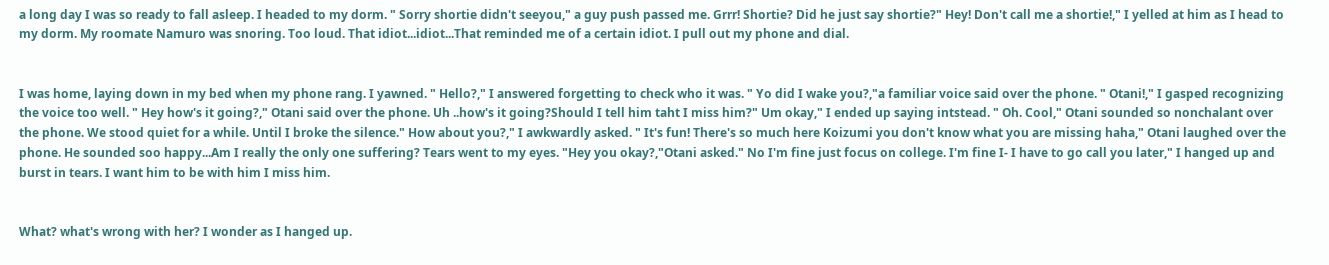a long day I was so ready to fall asleep. I headed to my dorm. " Sorry shortie didn't seeyou," a guy push passed me. Grrr! Shortie? Did he just say shortie?" Hey! Don't call me a shortie!," I yelled at him as I head to my dorm. My roomate Namuro was snoring. Too loud. That idiot...idiot...That reminded me of a certain idiot. I pull out my phone and dial.


I was home, laying down in my bed when my phone rang. I yawned. " Hello?," I answered forgetting to check who it was. " Yo did I wake you?,"a familiar voice said over the phone. " Otani!," I gasped recognizing the voice too well. " Hey how's it going?," Otani said over the phone. Uh ..how's it going?Should I tell him taht I miss him?" Um okay," I ended up saying intstead. " Oh. Cool," Otani sounded so nonchalant over the phone. We stood quiet for a while. Until I broke the silence." How about you?," I awkwardly asked. " It's fun! There's so much here Koizumi you don't know what you are missing haha," Otani laughed over the phone. He sounded soo happy...Am I really the only one suffering? Tears went to my eyes. "Hey you okay?,"Otani asked." No I'm fine just focus on college. I'm fine I- I have to go call you later," I hanged up and burst in tears. I want him to be with him I miss him.


What? what's wrong with her? I wonder as I hanged up.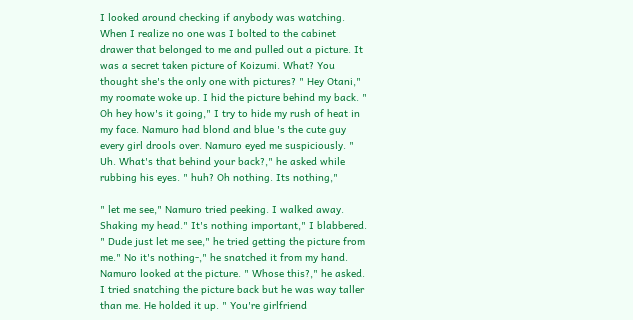I looked around checking if anybody was watching. When I realize no one was I bolted to the cabinet drawer that belonged to me and pulled out a picture. It was a secret taken picture of Koizumi. What? You thought she's the only one with pictures? " Hey Otani," my roomate woke up. I hid the picture behind my back. " Oh hey how's it going," I try to hide my rush of heat in my face. Namuro had blond and blue 's the cute guy every girl drools over. Namuro eyed me suspiciously. " Uh. What's that behind your back?," he asked while rubbing his eyes. " huh? Oh nothing. Its nothing,"

" let me see," Namuro tried peeking. I walked away. Shaking my head." It's nothing important," I blabbered. " Dude just let me see," he tried getting the picture from me." No it's nothing-," he snatched it from my hand. Namuro looked at the picture. " Whose this?," he asked. I tried snatching the picture back but he was way taller than me. He holded it up. " You're girlfriend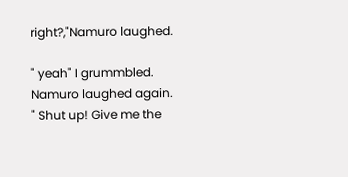right?,"Namuro laughed.

" yeah" I grummbled. Namuro laughed again. " Shut up! Give me the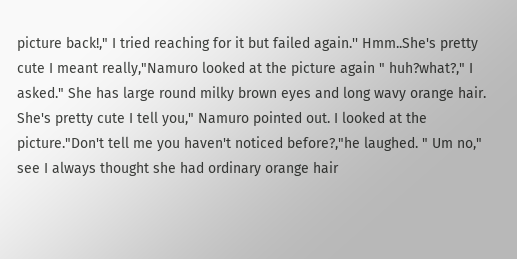picture back!," I tried reaching for it but failed again.'' Hmm..She's pretty cute I meant really,"Namuro looked at the picture again " huh?what?," I asked." She has large round milky brown eyes and long wavy orange hair. She's pretty cute I tell you," Namuro pointed out. I looked at the picture."Don't tell me you haven't noticed before?,"he laughed. " Um no," see I always thought she had ordinary orange hair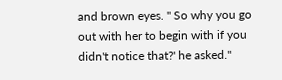and brown eyes. " So why you go out with her to begin with if you didn't notice that?' he asked."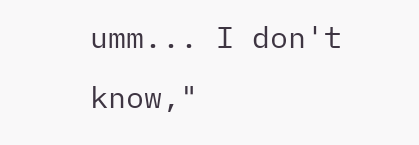umm... I don't know,"